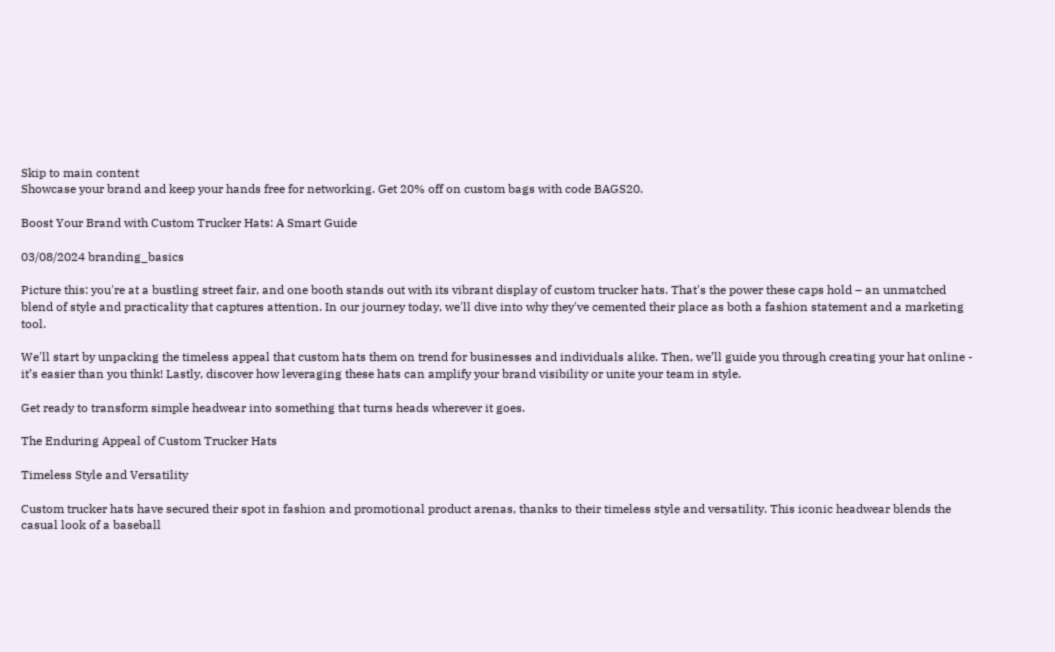Skip to main content
Showcase your brand and keep your hands free for networking. Get 20% off on custom bags with code BAGS20.

Boost Your Brand with Custom Trucker Hats: A Smart Guide

03/08/2024 branding_basics

Picture this: you're at a bustling street fair, and one booth stands out with its vibrant display of custom trucker hats. That's the power these caps hold – an unmatched blend of style and practicality that captures attention. In our journey today, we'll dive into why they've cemented their place as both a fashion statement and a marketing tool.

We'll start by unpacking the timeless appeal that custom hats them on trend for businesses and individuals alike. Then, we’ll guide you through creating your hat online - it’s easier than you think! Lastly, discover how leveraging these hats can amplify your brand visibility or unite your team in style.

Get ready to transform simple headwear into something that turns heads wherever it goes.

The Enduring Appeal of Custom Trucker Hats

Timeless Style and Versatility

Custom trucker hats have secured their spot in fashion and promotional product arenas, thanks to their timeless style and versatility. This iconic headwear blends the casual look of a baseball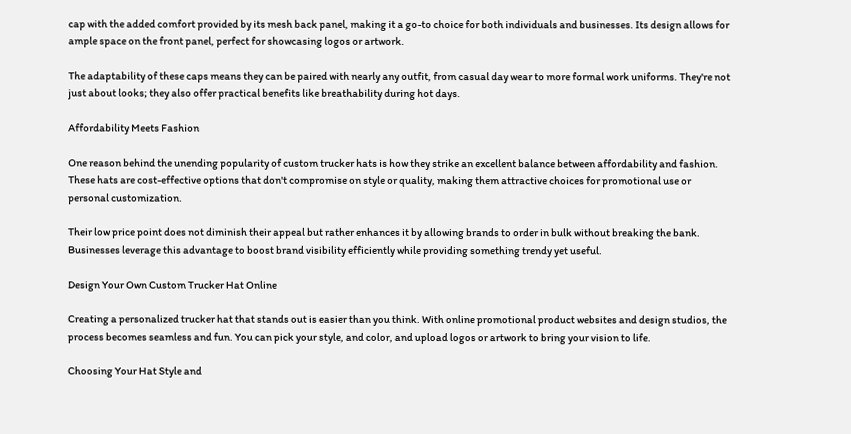cap with the added comfort provided by its mesh back panel, making it a go-to choice for both individuals and businesses. Its design allows for ample space on the front panel, perfect for showcasing logos or artwork.

The adaptability of these caps means they can be paired with nearly any outfit, from casual day wear to more formal work uniforms. They're not just about looks; they also offer practical benefits like breathability during hot days.

Affordability Meets Fashion

One reason behind the unending popularity of custom trucker hats is how they strike an excellent balance between affordability and fashion. These hats are cost-effective options that don't compromise on style or quality, making them attractive choices for promotional use or personal customization.

Their low price point does not diminish their appeal but rather enhances it by allowing brands to order in bulk without breaking the bank. Businesses leverage this advantage to boost brand visibility efficiently while providing something trendy yet useful.

Design Your Own Custom Trucker Hat Online

Creating a personalized trucker hat that stands out is easier than you think. With online promotional product websites and design studios, the process becomes seamless and fun. You can pick your style, and color, and upload logos or artwork to bring your vision to life.

Choosing Your Hat Style and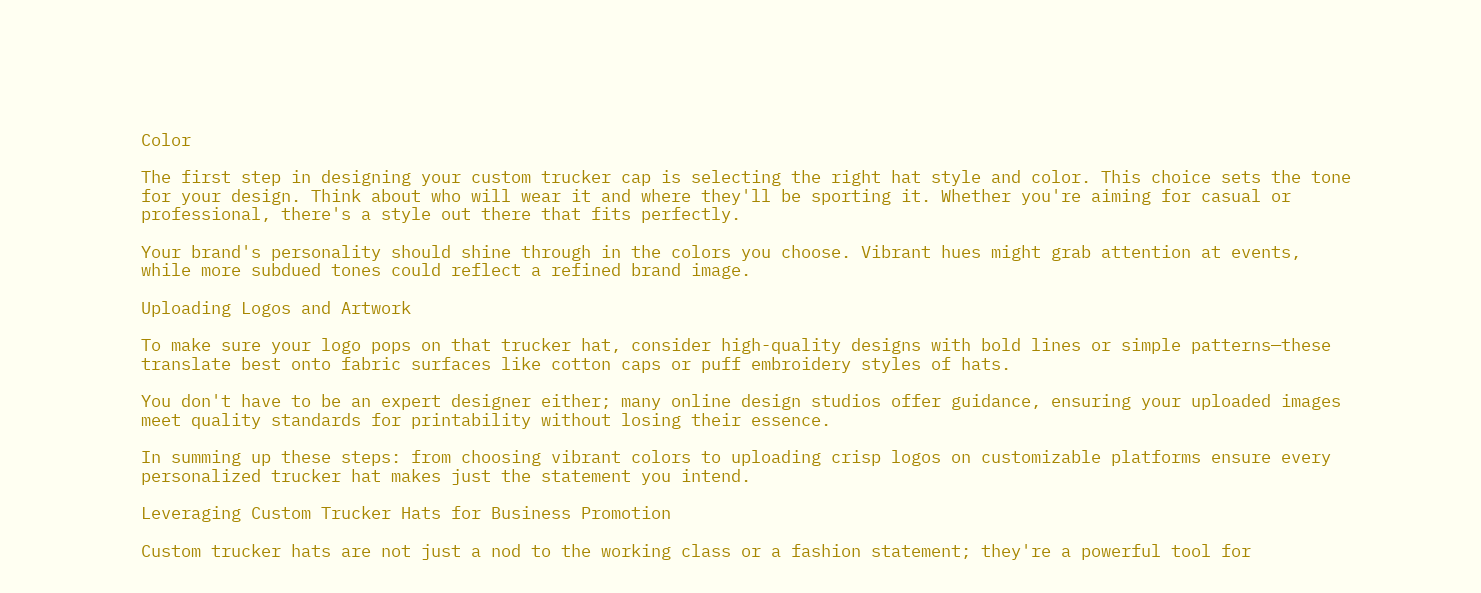Color

The first step in designing your custom trucker cap is selecting the right hat style and color. This choice sets the tone for your design. Think about who will wear it and where they'll be sporting it. Whether you're aiming for casual or professional, there's a style out there that fits perfectly.

Your brand's personality should shine through in the colors you choose. Vibrant hues might grab attention at events, while more subdued tones could reflect a refined brand image.

Uploading Logos and Artwork

To make sure your logo pops on that trucker hat, consider high-quality designs with bold lines or simple patterns—these translate best onto fabric surfaces like cotton caps or puff embroidery styles of hats.

You don't have to be an expert designer either; many online design studios offer guidance, ensuring your uploaded images meet quality standards for printability without losing their essence.

In summing up these steps: from choosing vibrant colors to uploading crisp logos on customizable platforms ensure every personalized trucker hat makes just the statement you intend.

Leveraging Custom Trucker Hats for Business Promotion

Custom trucker hats are not just a nod to the working class or a fashion statement; they're a powerful tool for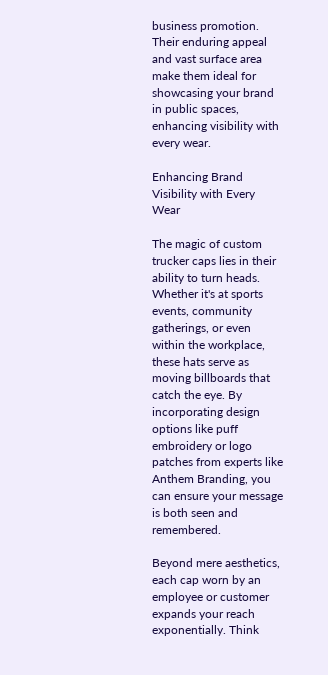business promotion. Their enduring appeal and vast surface area make them ideal for showcasing your brand in public spaces, enhancing visibility with every wear.

Enhancing Brand Visibility with Every Wear

The magic of custom trucker caps lies in their ability to turn heads. Whether it's at sports events, community gatherings, or even within the workplace, these hats serve as moving billboards that catch the eye. By incorporating design options like puff embroidery or logo patches from experts like Anthem Branding, you can ensure your message is both seen and remembered.

Beyond mere aesthetics, each cap worn by an employee or customer expands your reach exponentially. Think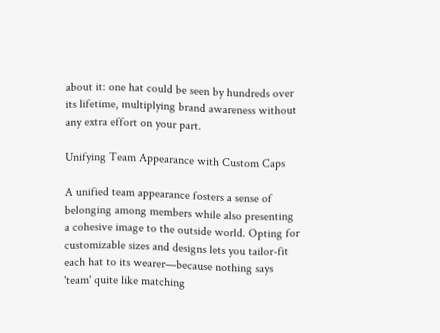about it: one hat could be seen by hundreds over its lifetime, multiplying brand awareness without any extra effort on your part.

Unifying Team Appearance with Custom Caps

A unified team appearance fosters a sense of belonging among members while also presenting a cohesive image to the outside world. Opting for customizable sizes and designs lets you tailor-fit each hat to its wearer—because nothing says 'team' quite like matching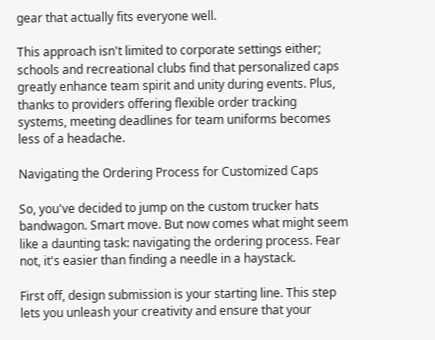gear that actually fits everyone well.

This approach isn't limited to corporate settings either; schools and recreational clubs find that personalized caps greatly enhance team spirit and unity during events. Plus, thanks to providers offering flexible order tracking systems, meeting deadlines for team uniforms becomes less of a headache.

Navigating the Ordering Process for Customized Caps

So, you've decided to jump on the custom trucker hats bandwagon. Smart move. But now comes what might seem like a daunting task: navigating the ordering process. Fear not, it's easier than finding a needle in a haystack.

First off, design submission is your starting line. This step lets you unleash your creativity and ensure that your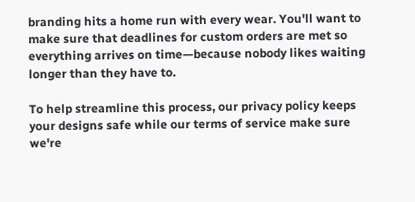branding hits a home run with every wear. You'll want to make sure that deadlines for custom orders are met so everything arrives on time—because nobody likes waiting longer than they have to.

To help streamline this process, our privacy policy keeps your designs safe while our terms of service make sure we're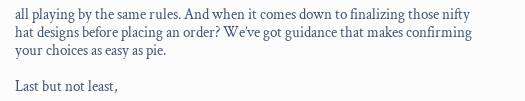all playing by the same rules. And when it comes down to finalizing those nifty hat designs before placing an order? We’ve got guidance that makes confirming your choices as easy as pie.

Last but not least,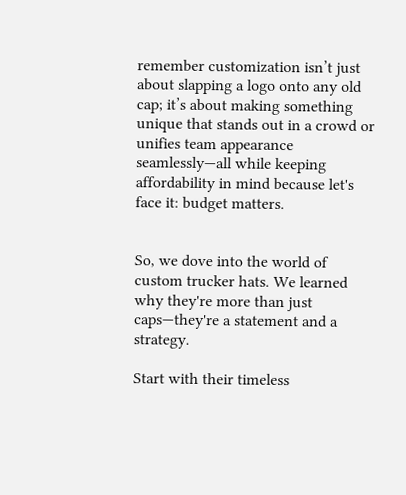remember customization isn’t just about slapping a logo onto any old cap; it’s about making something unique that stands out in a crowd or unifies team appearance seamlessly—all while keeping affordability in mind because let's face it: budget matters.


So, we dove into the world of custom trucker hats. We learned why they're more than just caps—they're a statement and a strategy.

Start with their timeless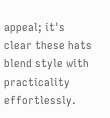appeal; it's clear these hats blend style with practicality effortlessly.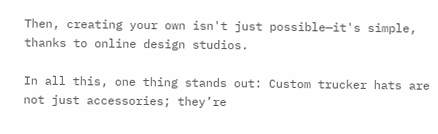Then, creating your own isn't just possible—it's simple, thanks to online design studios.

In all this, one thing stands out: Custom trucker hats are not just accessories; they’re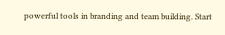powerful tools in branding and team building. Start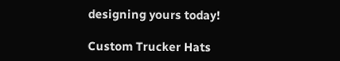designing yours today!

Custom Trucker Hats